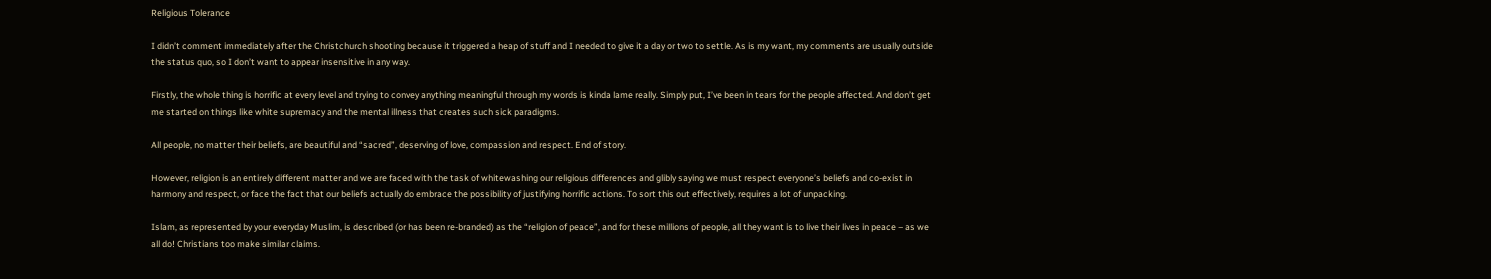Religious Tolerance

I didn’t comment immediately after the Christchurch shooting because it triggered a heap of stuff and I needed to give it a day or two to settle. As is my want, my comments are usually outside the status quo, so I don’t want to appear insensitive in any way.

Firstly, the whole thing is horrific at every level and trying to convey anything meaningful through my words is kinda lame really. Simply put, I’ve been in tears for the people affected. And don’t get me started on things like white supremacy and the mental illness that creates such sick paradigms.

All people, no matter their beliefs, are beautiful and “sacred”, deserving of love, compassion and respect. End of story.

However, religion is an entirely different matter and we are faced with the task of whitewashing our religious differences and glibly saying we must respect everyone’s beliefs and co-exist in harmony and respect, or face the fact that our beliefs actually do embrace the possibility of justifying horrific actions. To sort this out effectively, requires a lot of unpacking.

Islam, as represented by your everyday Muslim, is described (or has been re-branded) as the “religion of peace”, and for these millions of people, all they want is to live their lives in peace – as we all do! Christians too make similar claims.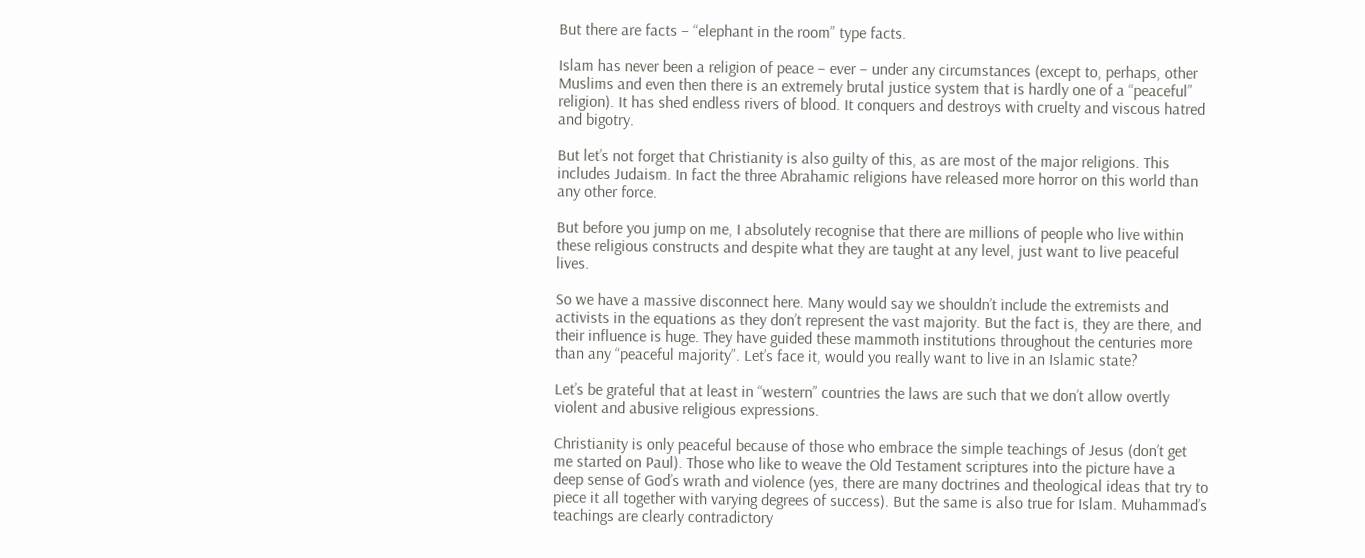But there are facts – “elephant in the room” type facts.

Islam has never been a religion of peace – ever – under any circumstances (except to, perhaps, other Muslims and even then there is an extremely brutal justice system that is hardly one of a “peaceful” religion). It has shed endless rivers of blood. It conquers and destroys with cruelty and viscous hatred and bigotry.

But let’s not forget that Christianity is also guilty of this, as are most of the major religions. This includes Judaism. In fact the three Abrahamic religions have released more horror on this world than any other force.

But before you jump on me, I absolutely recognise that there are millions of people who live within these religious constructs and despite what they are taught at any level, just want to live peaceful lives.

So we have a massive disconnect here. Many would say we shouldn’t include the extremists and activists in the equations as they don’t represent the vast majority. But the fact is, they are there, and their influence is huge. They have guided these mammoth institutions throughout the centuries more than any “peaceful majority”. Let’s face it, would you really want to live in an Islamic state?

Let’s be grateful that at least in “western” countries the laws are such that we don’t allow overtly violent and abusive religious expressions.

Christianity is only peaceful because of those who embrace the simple teachings of Jesus (don’t get me started on Paul). Those who like to weave the Old Testament scriptures into the picture have a deep sense of God’s wrath and violence (yes, there are many doctrines and theological ideas that try to piece it all together with varying degrees of success). But the same is also true for Islam. Muhammad’s teachings are clearly contradictory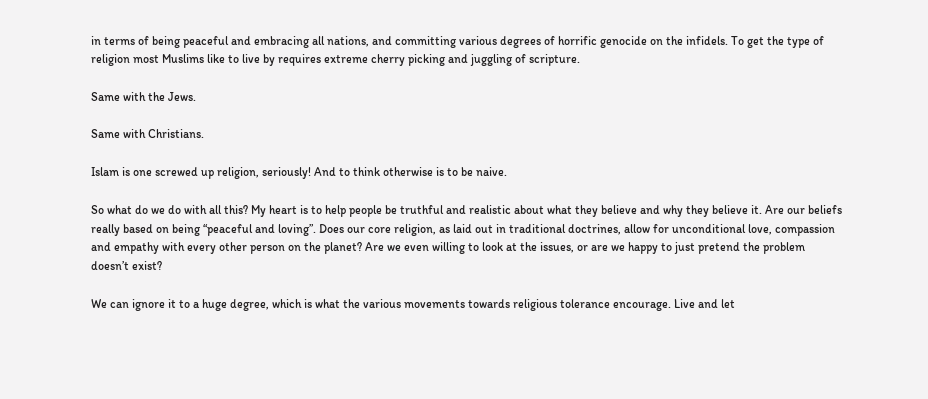in terms of being peaceful and embracing all nations, and committing various degrees of horrific genocide on the infidels. To get the type of religion most Muslims like to live by requires extreme cherry picking and juggling of scripture.

Same with the Jews.

Same with Christians.

Islam is one screwed up religion, seriously! And to think otherwise is to be naive.

So what do we do with all this? My heart is to help people be truthful and realistic about what they believe and why they believe it. Are our beliefs really based on being “peaceful and loving”. Does our core religion, as laid out in traditional doctrines, allow for unconditional love, compassion and empathy with every other person on the planet? Are we even willing to look at the issues, or are we happy to just pretend the problem doesn’t exist?

We can ignore it to a huge degree, which is what the various movements towards religious tolerance encourage. Live and let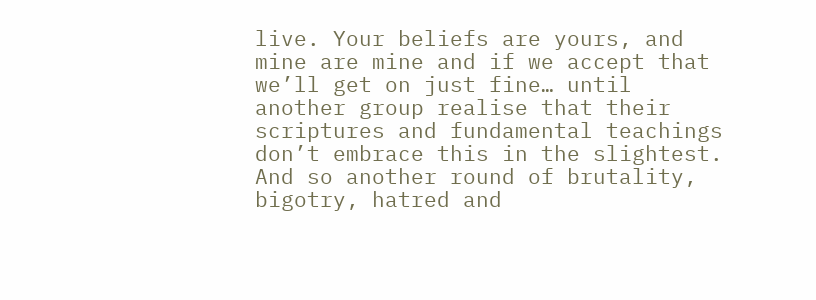live. Your beliefs are yours, and mine are mine and if we accept that we’ll get on just fine… until another group realise that their scriptures and fundamental teachings don’t embrace this in the slightest. And so another round of brutality, bigotry, hatred and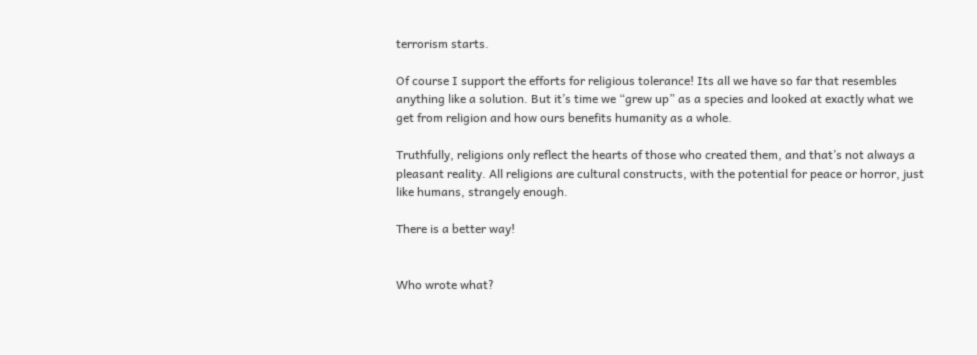terrorism starts.

Of course I support the efforts for religious tolerance! Its all we have so far that resembles anything like a solution. But it’s time we “grew up” as a species and looked at exactly what we get from religion and how ours benefits humanity as a whole.

Truthfully, religions only reflect the hearts of those who created them, and that’s not always a pleasant reality. All religions are cultural constructs, with the potential for peace or horror, just like humans, strangely enough.

There is a better way!


Who wrote what?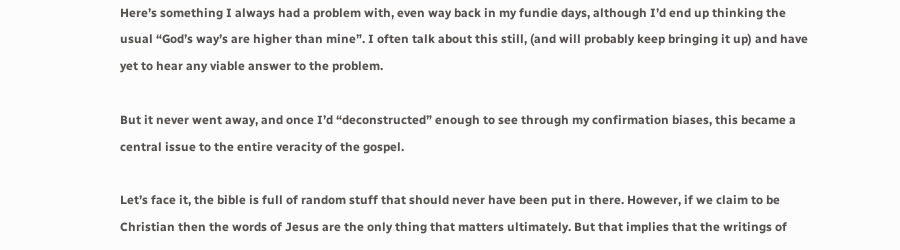Here’s something I always had a problem with, even way back in my fundie days, although I’d end up thinking the usual “God’s way’s are higher than mine”. I often talk about this still, (and will probably keep bringing it up) and have yet to hear any viable answer to the problem.

But it never went away, and once I’d “deconstructed” enough to see through my confirmation biases, this became a central issue to the entire veracity of the gospel.

Let’s face it, the bible is full of random stuff that should never have been put in there. However, if we claim to be Christian then the words of Jesus are the only thing that matters ultimately. But that implies that the writings of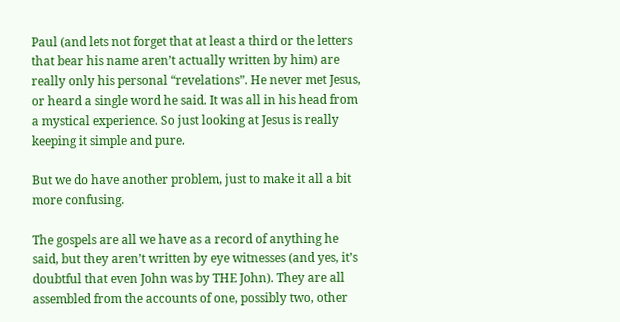Paul (and lets not forget that at least a third or the letters that bear his name aren’t actually written by him) are really only his personal “revelations”. He never met Jesus, or heard a single word he said. It was all in his head from a mystical experience. So just looking at Jesus is really keeping it simple and pure.

But we do have another problem, just to make it all a bit more confusing.

The gospels are all we have as a record of anything he said, but they aren’t written by eye witnesses (and yes, it’s doubtful that even John was by THE John). They are all assembled from the accounts of one, possibly two, other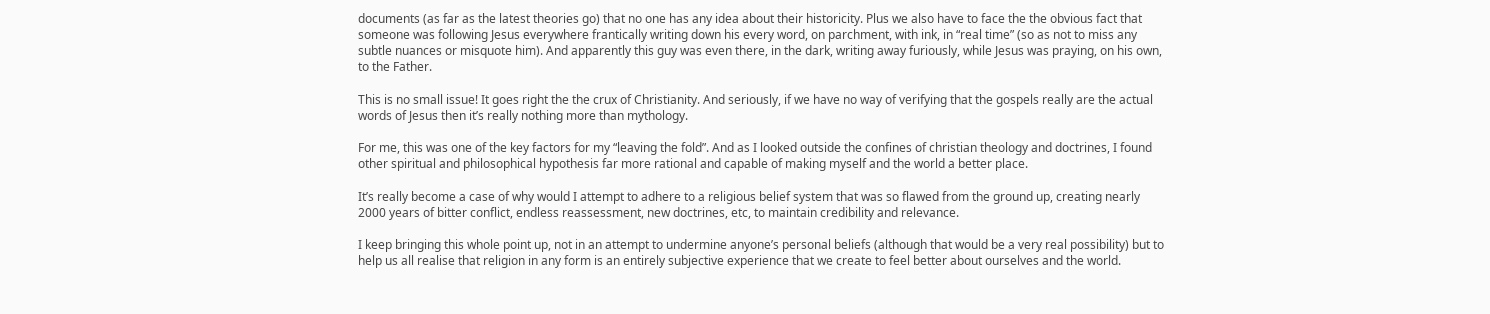documents (as far as the latest theories go) that no one has any idea about their historicity. Plus we also have to face the the obvious fact that someone was following Jesus everywhere frantically writing down his every word, on parchment, with ink, in “real time” (so as not to miss any subtle nuances or misquote him). And apparently this guy was even there, in the dark, writing away furiously, while Jesus was praying, on his own, to the Father.

This is no small issue! It goes right the the crux of Christianity. And seriously, if we have no way of verifying that the gospels really are the actual words of Jesus then it’s really nothing more than mythology.

For me, this was one of the key factors for my “leaving the fold”. And as I looked outside the confines of christian theology and doctrines, I found other spiritual and philosophical hypothesis far more rational and capable of making myself and the world a better place.

It’s really become a case of why would I attempt to adhere to a religious belief system that was so flawed from the ground up, creating nearly 2000 years of bitter conflict, endless reassessment, new doctrines, etc, to maintain credibility and relevance.

I keep bringing this whole point up, not in an attempt to undermine anyone’s personal beliefs (although that would be a very real possibility) but to help us all realise that religion in any form is an entirely subjective experience that we create to feel better about ourselves and the world.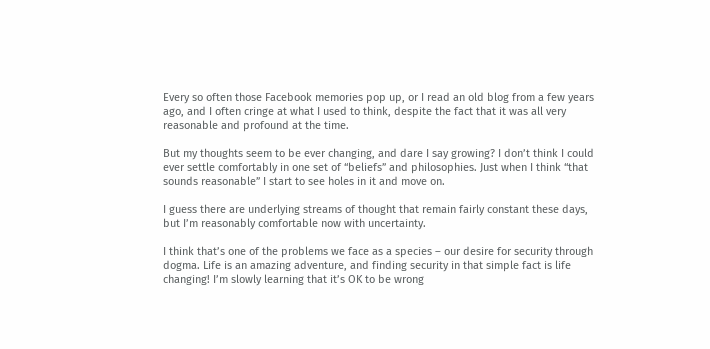Every so often those Facebook memories pop up, or I read an old blog from a few years ago, and I often cringe at what I used to think, despite the fact that it was all very reasonable and profound at the time.

But my thoughts seem to be ever changing, and dare I say growing? I don’t think I could ever settle comfortably in one set of “beliefs” and philosophies. Just when I think “that sounds reasonable” I start to see holes in it and move on.

I guess there are underlying streams of thought that remain fairly constant these days, but I’m reasonably comfortable now with uncertainty.

I think that’s one of the problems we face as a species – our desire for security through dogma. Life is an amazing adventure, and finding security in that simple fact is life changing! I’m slowly learning that it’s OK to be wrong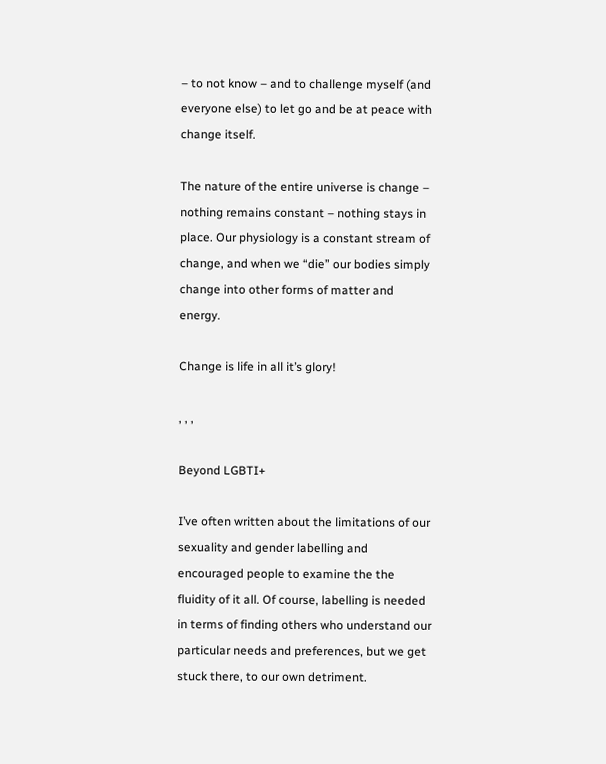– to not know – and to challenge myself (and everyone else) to let go and be at peace with change itself.

The nature of the entire universe is change – nothing remains constant – nothing stays in place. Our physiology is a constant stream of change, and when we “die” our bodies simply change into other forms of matter and energy.

Change is life in all it’s glory!

, , ,

Beyond LGBTI+

I’ve often written about the limitations of our sexuality and gender labelling and encouraged people to examine the the fluidity of it all. Of course, labelling is needed in terms of finding others who understand our particular needs and preferences, but we get stuck there, to our own detriment.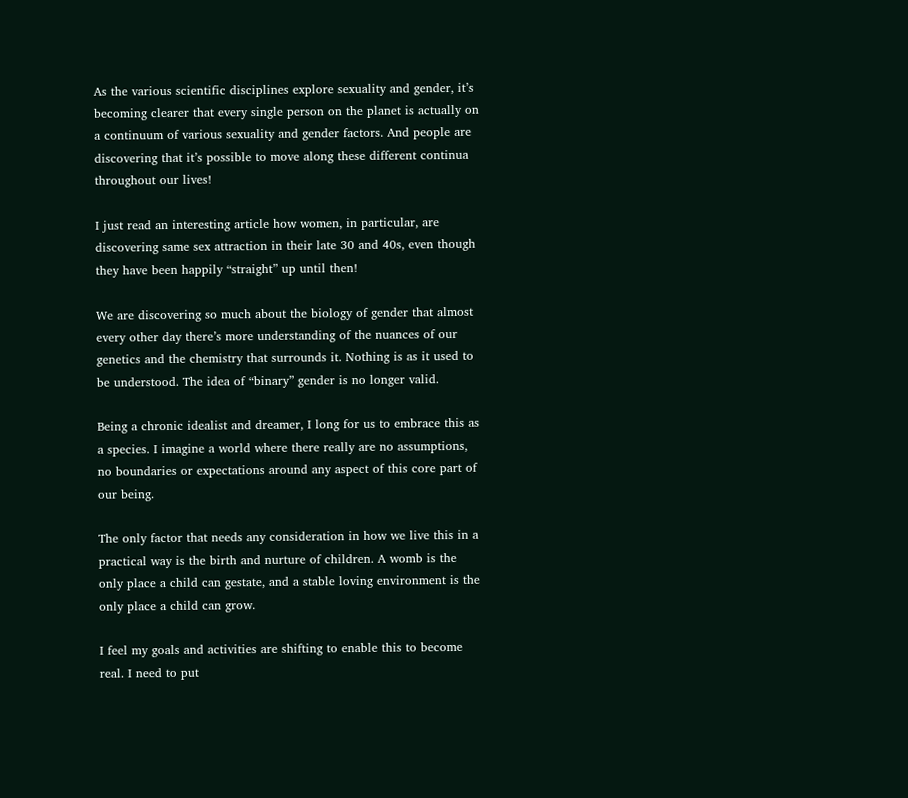As the various scientific disciplines explore sexuality and gender, it’s becoming clearer that every single person on the planet is actually on a continuum of various sexuality and gender factors. And people are discovering that it’s possible to move along these different continua throughout our lives!

I just read an interesting article how women, in particular, are discovering same sex attraction in their late 30 and 40s, even though they have been happily “straight” up until then!

We are discovering so much about the biology of gender that almost every other day there’s more understanding of the nuances of our genetics and the chemistry that surrounds it. Nothing is as it used to be understood. The idea of “binary” gender is no longer valid.

Being a chronic idealist and dreamer, I long for us to embrace this as a species. I imagine a world where there really are no assumptions, no boundaries or expectations around any aspect of this core part of our being.

The only factor that needs any consideration in how we live this in a practical way is the birth and nurture of children. A womb is the only place a child can gestate, and a stable loving environment is the only place a child can grow.

I feel my goals and activities are shifting to enable this to become real. I need to put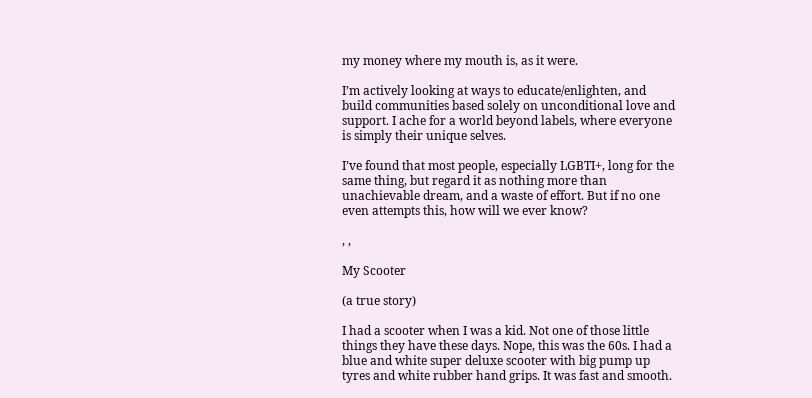my money where my mouth is, as it were.

I’m actively looking at ways to educate/enlighten, and build communities based solely on unconditional love and support. I ache for a world beyond labels, where everyone is simply their unique selves.

I’ve found that most people, especially LGBTI+, long for the same thing, but regard it as nothing more than unachievable dream, and a waste of effort. But if no one even attempts this, how will we ever know?

, ,

My Scooter

(a true story)

I had a scooter when I was a kid. Not one of those little things they have these days. Nope, this was the 60s. I had a blue and white super deluxe scooter with big pump up tyres and white rubber hand grips. It was fast and smooth.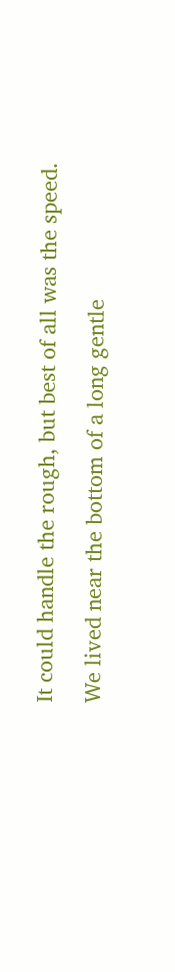It could handle the rough, but best of all was the speed.

We lived near the bottom of a long gentle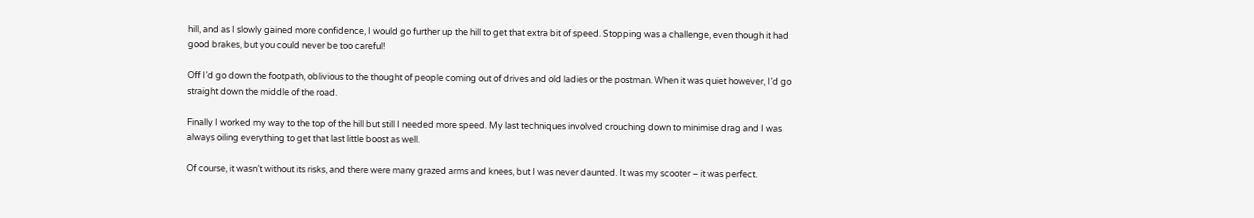hill, and as I slowly gained more confidence, I would go further up the hill to get that extra bit of speed. Stopping was a challenge, even though it had good brakes, but you could never be too careful!

Off I’d go down the footpath, oblivious to the thought of people coming out of drives and old ladies or the postman. When it was quiet however, I’d go straight down the middle of the road.

Finally I worked my way to the top of the hill but still I needed more speed. My last techniques involved crouching down to minimise drag and I was always oiling everything to get that last little boost as well.

Of course, it wasn’t without its risks, and there were many grazed arms and knees, but I was never daunted. It was my scooter – it was perfect.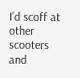I’d scoff at other scooters and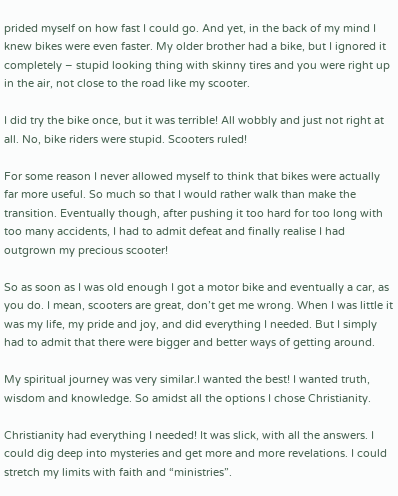prided myself on how fast I could go. And yet, in the back of my mind I knew bikes were even faster. My older brother had a bike, but I ignored it completely – stupid looking thing with skinny tires and you were right up in the air, not close to the road like my scooter.

I did try the bike once, but it was terrible! All wobbly and just not right at all. No, bike riders were stupid. Scooters ruled!

For some reason I never allowed myself to think that bikes were actually far more useful. So much so that I would rather walk than make the transition. Eventually though, after pushing it too hard for too long with too many accidents, I had to admit defeat and finally realise I had outgrown my precious scooter!

So as soon as I was old enough I got a motor bike and eventually a car, as you do. I mean, scooters are great, don’t get me wrong. When I was little it was my life, my pride and joy, and did everything I needed. But I simply had to admit that there were bigger and better ways of getting around.

My spiritual journey was very similar.I wanted the best! I wanted truth, wisdom and knowledge. So amidst all the options I chose Christianity.

Christianity had everything I needed! It was slick, with all the answers. I could dig deep into mysteries and get more and more revelations. I could stretch my limits with faith and “ministries”.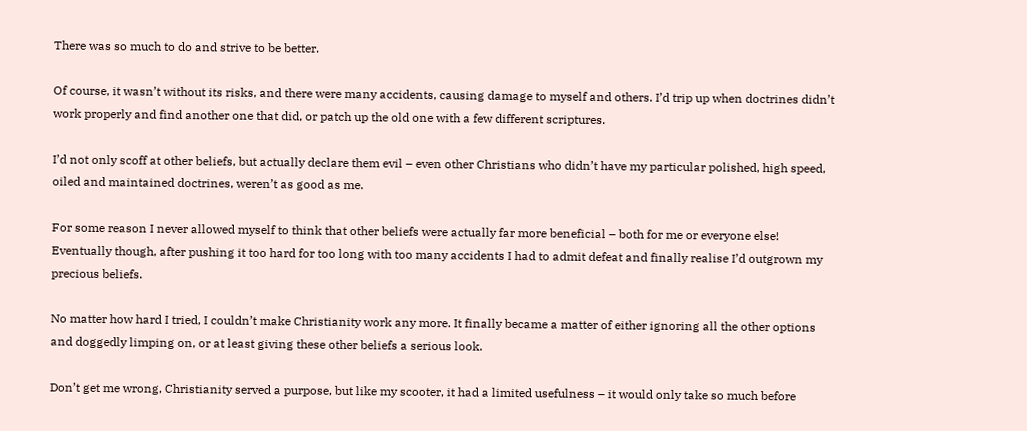There was so much to do and strive to be better.

Of course, it wasn’t without its risks, and there were many accidents, causing damage to myself and others. I’d trip up when doctrines didn’t work properly and find another one that did, or patch up the old one with a few different scriptures.

I’d not only scoff at other beliefs, but actually declare them evil – even other Christians who didn’t have my particular polished, high speed, oiled and maintained doctrines, weren’t as good as me.

For some reason I never allowed myself to think that other beliefs were actually far more beneficial – both for me or everyone else! Eventually though, after pushing it too hard for too long with too many accidents I had to admit defeat and finally realise I’d outgrown my precious beliefs.

No matter how hard I tried, I couldn’t make Christianity work any more. It finally became a matter of either ignoring all the other options and doggedly limping on, or at least giving these other beliefs a serious look.

Don’t get me wrong, Christianity served a purpose, but like my scooter, it had a limited usefulness – it would only take so much before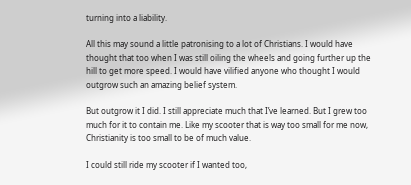turning into a liability.

All this may sound a little patronising to a lot of Christians. I would have thought that too when I was still oiling the wheels and going further up the hill to get more speed. I would have vilified anyone who thought I would outgrow such an amazing belief system.

But outgrow it I did. I still appreciate much that I’ve learned. But I grew too much for it to contain me. Like my scooter that is way too small for me now, Christianity is too small to be of much value.

I could still ride my scooter if I wanted too,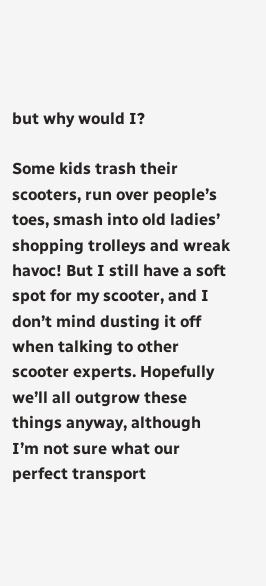but why would I?

Some kids trash their scooters, run over people’s toes, smash into old ladies’ shopping trolleys and wreak havoc! But I still have a soft spot for my scooter, and I don’t mind dusting it off when talking to other scooter experts. Hopefully we’ll all outgrow these things anyway, although I’m not sure what our perfect transport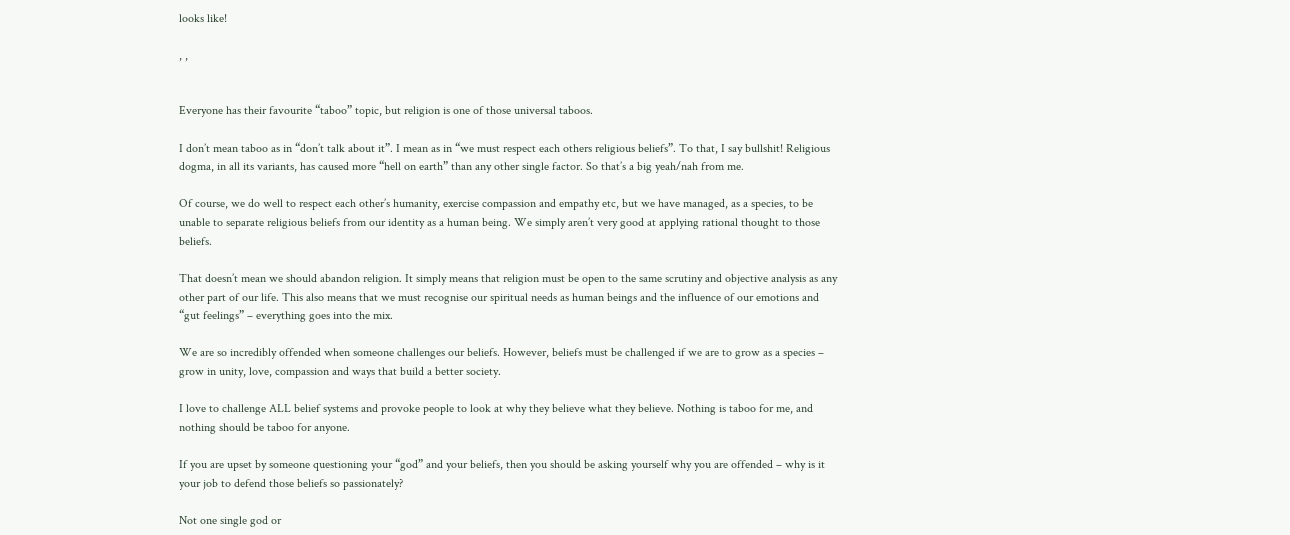looks like!

, ,


Everyone has their favourite “taboo” topic, but religion is one of those universal taboos.

I don’t mean taboo as in “don’t talk about it”. I mean as in “we must respect each others religious beliefs”. To that, I say bullshit! Religious dogma, in all its variants, has caused more “hell on earth” than any other single factor. So that’s a big yeah/nah from me.

Of course, we do well to respect each other’s humanity, exercise compassion and empathy etc, but we have managed, as a species, to be unable to separate religious beliefs from our identity as a human being. We simply aren’t very good at applying rational thought to those beliefs.

That doesn’t mean we should abandon religion. It simply means that religion must be open to the same scrutiny and objective analysis as any other part of our life. This also means that we must recognise our spiritual needs as human beings and the influence of our emotions and “gut feelings” – everything goes into the mix.

We are so incredibly offended when someone challenges our beliefs. However, beliefs must be challenged if we are to grow as a species – grow in unity, love, compassion and ways that build a better society.

I love to challenge ALL belief systems and provoke people to look at why they believe what they believe. Nothing is taboo for me, and nothing should be taboo for anyone.

If you are upset by someone questioning your “god” and your beliefs, then you should be asking yourself why you are offended – why is it your job to defend those beliefs so passionately?

Not one single god or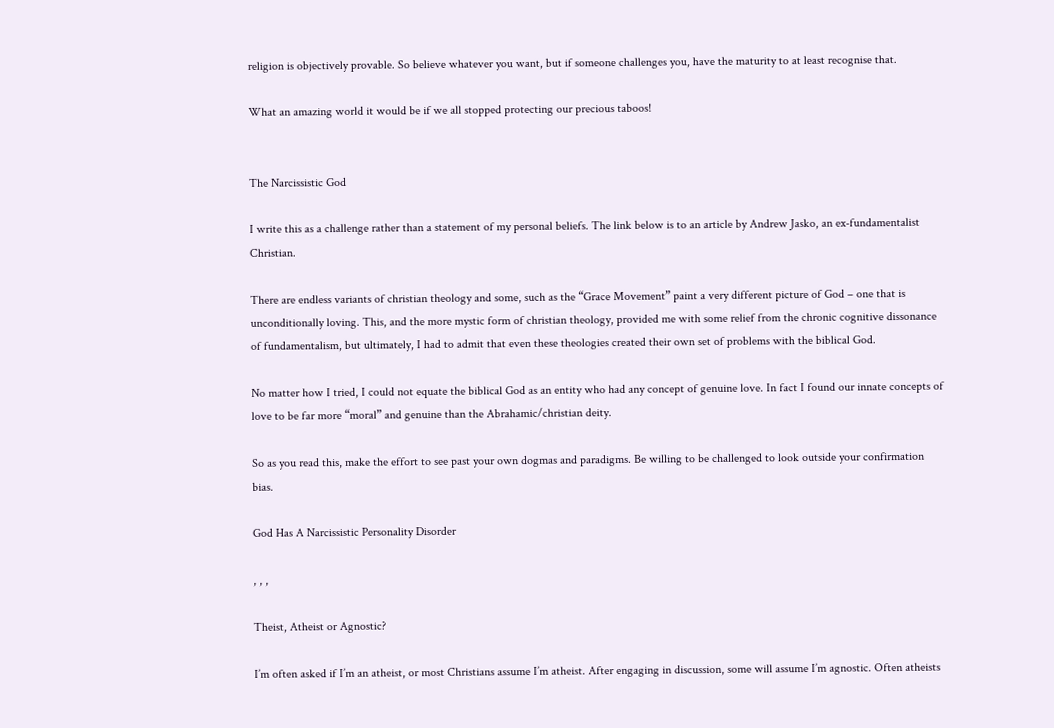religion is objectively provable. So believe whatever you want, but if someone challenges you, have the maturity to at least recognise that.

What an amazing world it would be if we all stopped protecting our precious taboos!


The Narcissistic God

I write this as a challenge rather than a statement of my personal beliefs. The link below is to an article by Andrew Jasko, an ex-fundamentalist Christian.

There are endless variants of christian theology and some, such as the “Grace Movement” paint a very different picture of God – one that is unconditionally loving. This, and the more mystic form of christian theology, provided me with some relief from the chronic cognitive dissonance of fundamentalism, but ultimately, I had to admit that even these theologies created their own set of problems with the biblical God.

No matter how I tried, I could not equate the biblical God as an entity who had any concept of genuine love. In fact I found our innate concepts of love to be far more “moral” and genuine than the Abrahamic/christian deity.

So as you read this, make the effort to see past your own dogmas and paradigms. Be willing to be challenged to look outside your confirmation bias.

God Has A Narcissistic Personality Disorder

, , ,

Theist, Atheist or Agnostic?

I’m often asked if I’m an atheist, or most Christians assume I’m atheist. After engaging in discussion, some will assume I’m agnostic. Often atheists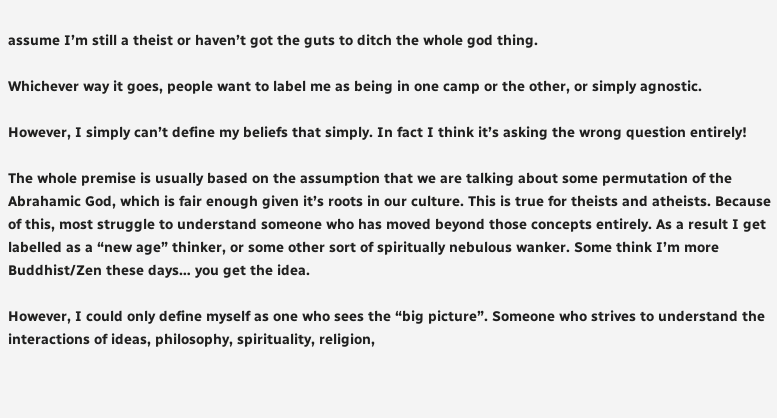assume I’m still a theist or haven’t got the guts to ditch the whole god thing.

Whichever way it goes, people want to label me as being in one camp or the other, or simply agnostic.

However, I simply can’t define my beliefs that simply. In fact I think it’s asking the wrong question entirely!

The whole premise is usually based on the assumption that we are talking about some permutation of the Abrahamic God, which is fair enough given it’s roots in our culture. This is true for theists and atheists. Because of this, most struggle to understand someone who has moved beyond those concepts entirely. As a result I get labelled as a “new age” thinker, or some other sort of spiritually nebulous wanker. Some think I’m more Buddhist/Zen these days… you get the idea.

However, I could only define myself as one who sees the “big picture”. Someone who strives to understand the interactions of ideas, philosophy, spirituality, religion,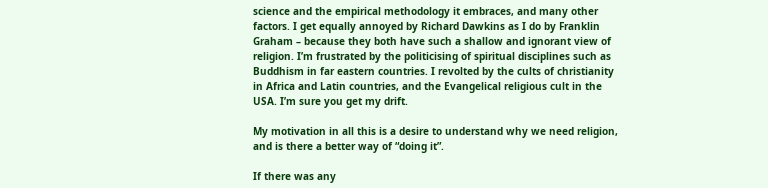science and the empirical methodology it embraces, and many other factors. I get equally annoyed by Richard Dawkins as I do by Franklin Graham – because they both have such a shallow and ignorant view of religion. I’m frustrated by the politicising of spiritual disciplines such as Buddhism in far eastern countries. I revolted by the cults of christianity in Africa and Latin countries, and the Evangelical religious cult in the USA. I’m sure you get my drift.

My motivation in all this is a desire to understand why we need religion, and is there a better way of “doing it”.

If there was any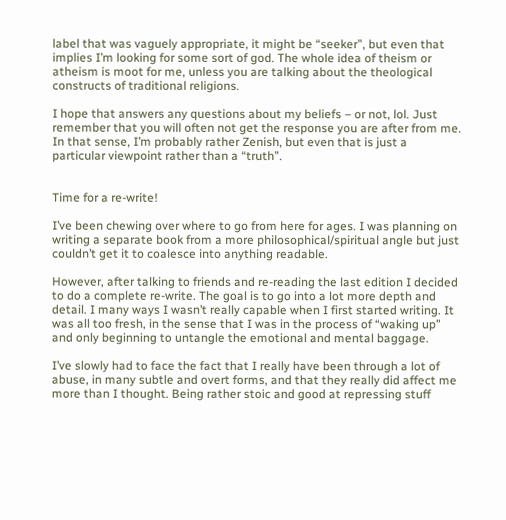label that was vaguely appropriate, it might be “seeker”, but even that implies I’m looking for some sort of god. The whole idea of theism or atheism is moot for me, unless you are talking about the theological constructs of traditional religions.

I hope that answers any questions about my beliefs – or not, lol. Just remember that you will often not get the response you are after from me. In that sense, I’m probably rather Zenish, but even that is just a particular viewpoint rather than a “truth”.


Time for a re-write!

I’ve been chewing over where to go from here for ages. I was planning on writing a separate book from a more philosophical/spiritual angle but just couldn’t get it to coalesce into anything readable.

However, after talking to friends and re-reading the last edition I decided to do a complete re-write. The goal is to go into a lot more depth and detail. I many ways I wasn’t really capable when I first started writing. It was all too fresh, in the sense that I was in the process of “waking up” and only beginning to untangle the emotional and mental baggage.

I’ve slowly had to face the fact that I really have been through a lot of abuse, in many subtle and overt forms, and that they really did affect me more than I thought. Being rather stoic and good at repressing stuff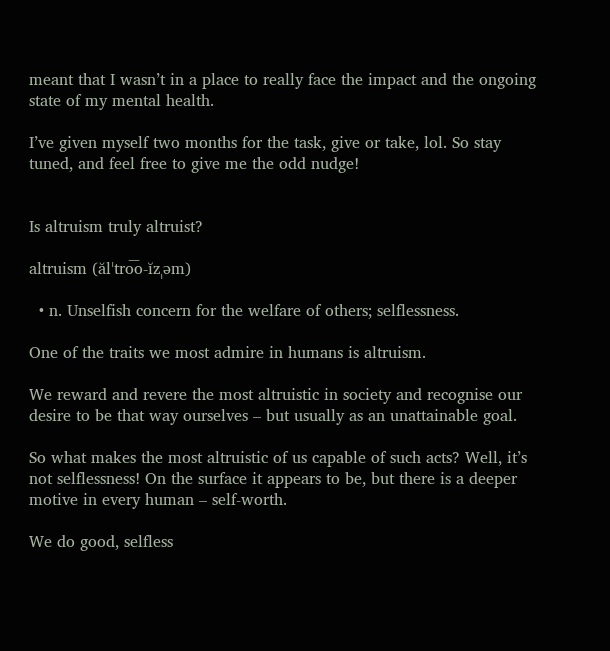meant that I wasn’t in a place to really face the impact and the ongoing state of my mental health.

I’ve given myself two months for the task, give or take, lol. So stay tuned, and feel free to give me the odd nudge!


Is altruism truly altruist?

altruism (ălˈtro͞o-ĭzˌəm)

  • n. Unselfish concern for the welfare of others; selflessness.

One of the traits we most admire in humans is altruism.

We reward and revere the most altruistic in society and recognise our desire to be that way ourselves – but usually as an unattainable goal.

So what makes the most altruistic of us capable of such acts? Well, it’s not selflessness! On the surface it appears to be, but there is a deeper motive in every human – self-worth.

We do good, selfless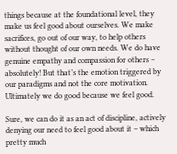things because at the foundational level, they make us feel good about ourselves. We make sacrifices, go out of our way, to help others without thought of our own needs. We do have genuine empathy and compassion for others – absolutely! But that’s the emotion triggered by our paradigms and not the core motivation. Ultimately we do good because we feel good.

Sure, we can do it as an act of discipline, actively denying our need to feel good about it – which pretty much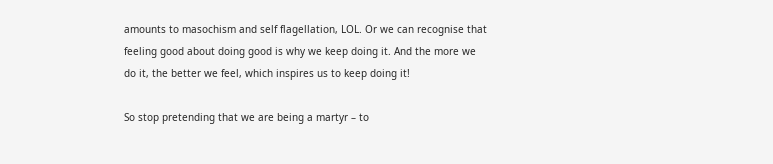amounts to masochism and self flagellation, LOL. Or we can recognise that feeling good about doing good is why we keep doing it. And the more we do it, the better we feel, which inspires us to keep doing it!

So stop pretending that we are being a martyr – to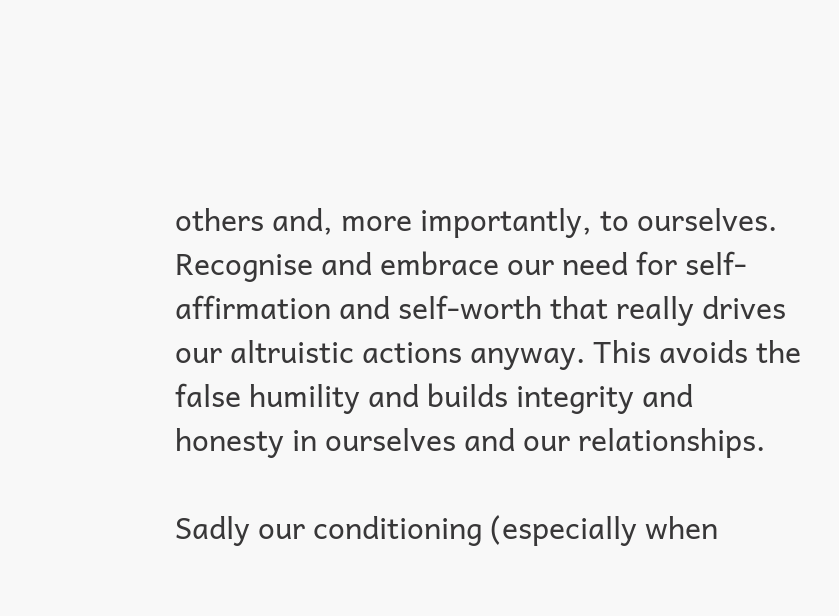others and, more importantly, to ourselves. Recognise and embrace our need for self-affirmation and self-worth that really drives our altruistic actions anyway. This avoids the false humility and builds integrity and honesty in ourselves and our relationships.

Sadly our conditioning (especially when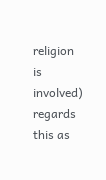religion is involved) regards this as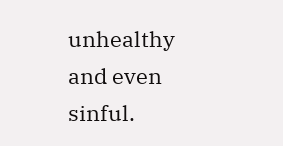unhealthy and even sinful.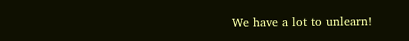We have a lot to unlearn!